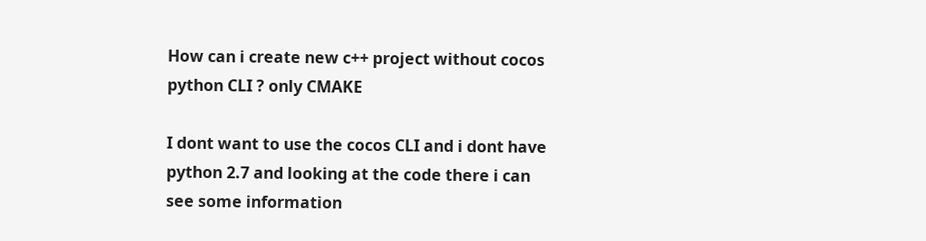How can i create new c++ project without cocos python CLI ? only CMAKE

I dont want to use the cocos CLI and i dont have python 2.7 and looking at the code there i can see some information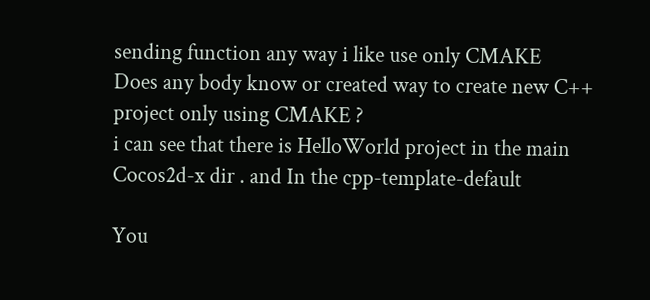sending function any way i like use only CMAKE
Does any body know or created way to create new C++ project only using CMAKE ?
i can see that there is HelloWorld project in the main Cocos2d-x dir . and In the cpp-template-default

You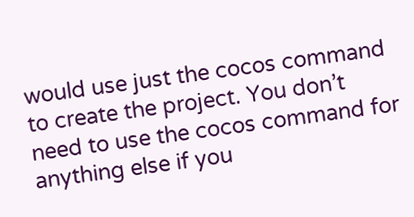would use just the cocos command to create the project. You don’t need to use the cocos command for anything else if you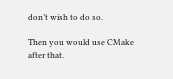don’t wish to do so.

Then you would use CMake after that.